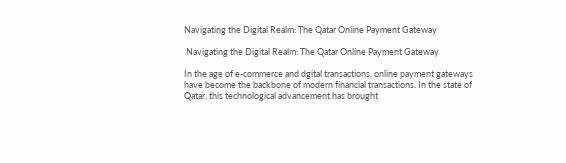Navigating the Digital Realm: The Qatar Online Payment Gateway

 Navigating the Digital Realm: The Qatar Online Payment Gateway

In the age of e-commerce and dgital transactions, online payment gateways have become the backbone of modern financial transactions. In the state of Qatar, this technological advancement has brought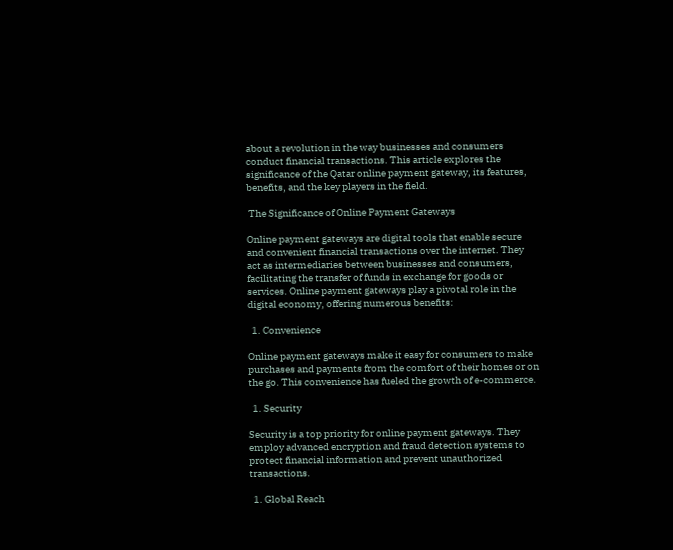about a revolution in the way businesses and consumers conduct financial transactions. This article explores the significance of the Qatar online payment gateway, its features, benefits, and the key players in the field.

 The Significance of Online Payment Gateways

Online payment gateways are digital tools that enable secure and convenient financial transactions over the internet. They act as intermediaries between businesses and consumers, facilitating the transfer of funds in exchange for goods or services. Online payment gateways play a pivotal role in the digital economy, offering numerous benefits:

  1. Convenience

Online payment gateways make it easy for consumers to make purchases and payments from the comfort of their homes or on the go. This convenience has fueled the growth of e-commerce.

  1. Security

Security is a top priority for online payment gateways. They employ advanced encryption and fraud detection systems to protect financial information and prevent unauthorized transactions.

  1. Global Reach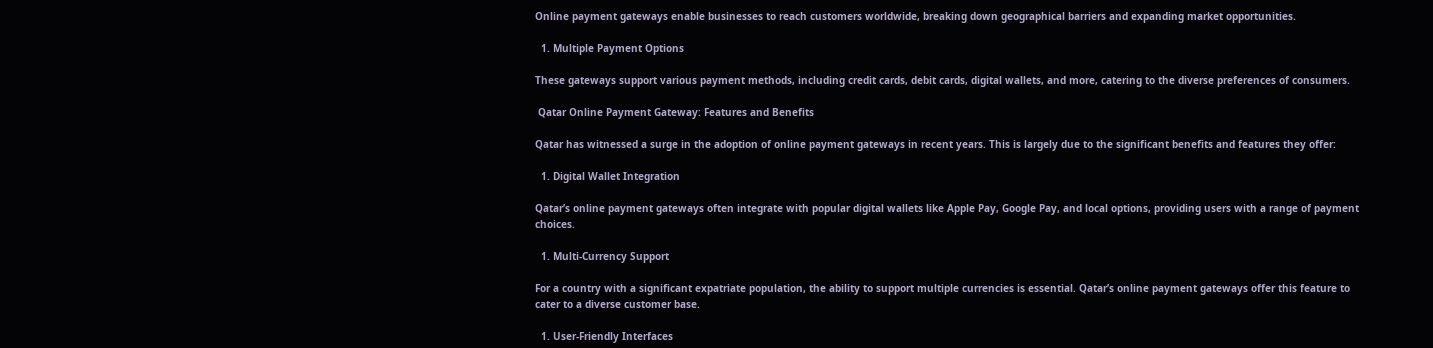Online payment gateways enable businesses to reach customers worldwide, breaking down geographical barriers and expanding market opportunities.

  1. Multiple Payment Options

These gateways support various payment methods, including credit cards, debit cards, digital wallets, and more, catering to the diverse preferences of consumers.

 Qatar Online Payment Gateway: Features and Benefits

Qatar has witnessed a surge in the adoption of online payment gateways in recent years. This is largely due to the significant benefits and features they offer:

  1. Digital Wallet Integration

Qatar’s online payment gateways often integrate with popular digital wallets like Apple Pay, Google Pay, and local options, providing users with a range of payment choices.

  1. Multi-Currency Support

For a country with a significant expatriate population, the ability to support multiple currencies is essential. Qatar’s online payment gateways offer this feature to cater to a diverse customer base.

  1. User-Friendly Interfaces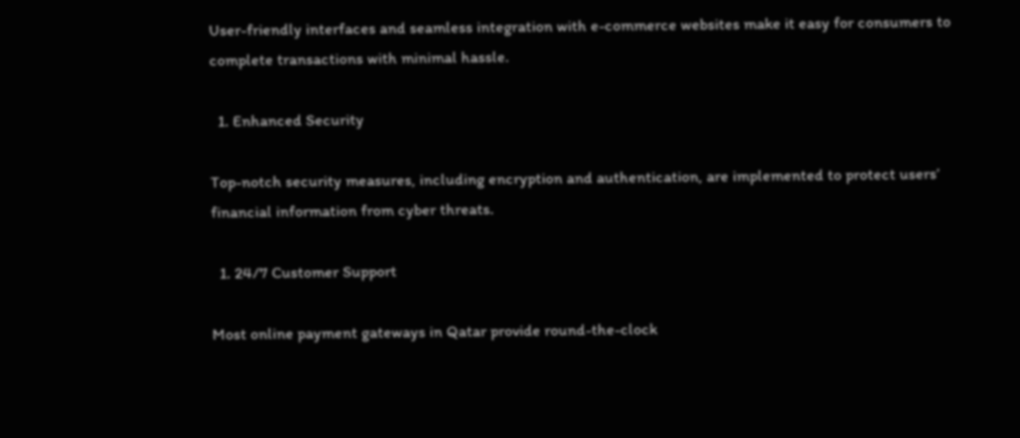User-friendly interfaces and seamless integration with e-commerce websites make it easy for consumers to complete transactions with minimal hassle.

  1. Enhanced Security

Top-notch security measures, including encryption and authentication, are implemented to protect users’ financial information from cyber threats.

  1. 24/7 Customer Support

Most online payment gateways in Qatar provide round-the-clock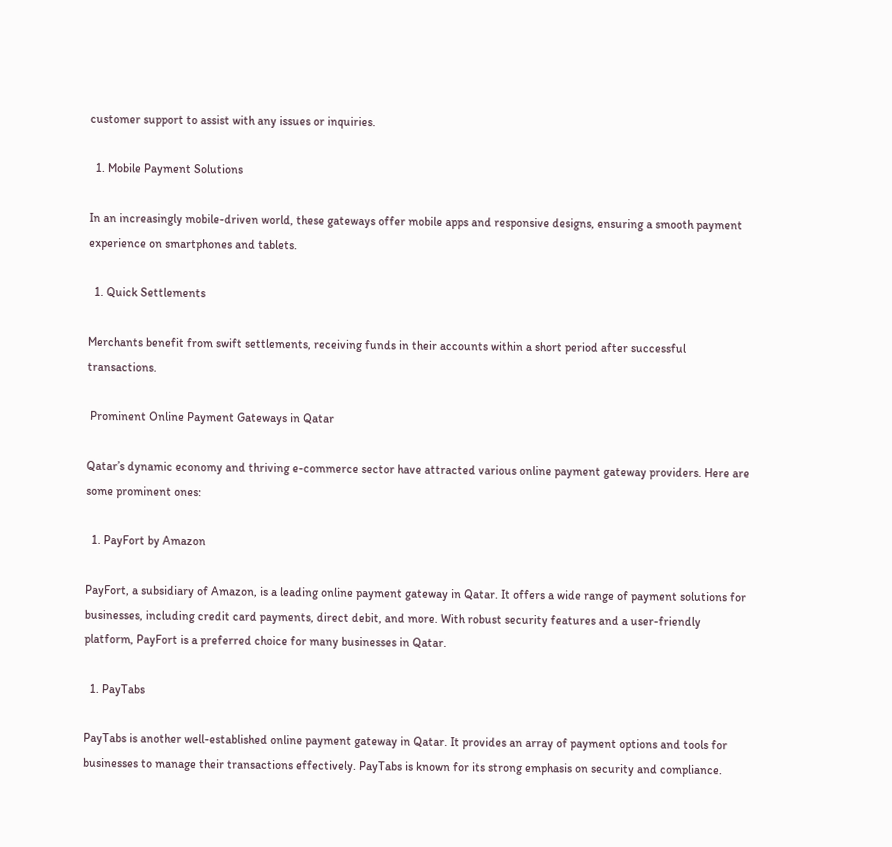customer support to assist with any issues or inquiries.

  1. Mobile Payment Solutions

In an increasingly mobile-driven world, these gateways offer mobile apps and responsive designs, ensuring a smooth payment experience on smartphones and tablets.

  1. Quick Settlements

Merchants benefit from swift settlements, receiving funds in their accounts within a short period after successful transactions.

 Prominent Online Payment Gateways in Qatar

Qatar’s dynamic economy and thriving e-commerce sector have attracted various online payment gateway providers. Here are some prominent ones:

  1. PayFort by Amazon

PayFort, a subsidiary of Amazon, is a leading online payment gateway in Qatar. It offers a wide range of payment solutions for businesses, including credit card payments, direct debit, and more. With robust security features and a user-friendly platform, PayFort is a preferred choice for many businesses in Qatar.

  1. PayTabs

PayTabs is another well-established online payment gateway in Qatar. It provides an array of payment options and tools for businesses to manage their transactions effectively. PayTabs is known for its strong emphasis on security and compliance.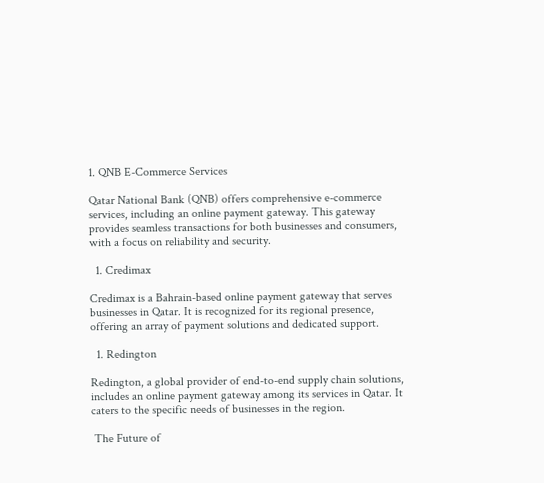1. QNB E-Commerce Services

Qatar National Bank (QNB) offers comprehensive e-commerce services, including an online payment gateway. This gateway provides seamless transactions for both businesses and consumers, with a focus on reliability and security.

  1. Credimax

Credimax is a Bahrain-based online payment gateway that serves businesses in Qatar. It is recognized for its regional presence, offering an array of payment solutions and dedicated support.

  1. Redington

Redington, a global provider of end-to-end supply chain solutions, includes an online payment gateway among its services in Qatar. It caters to the specific needs of businesses in the region.

 The Future of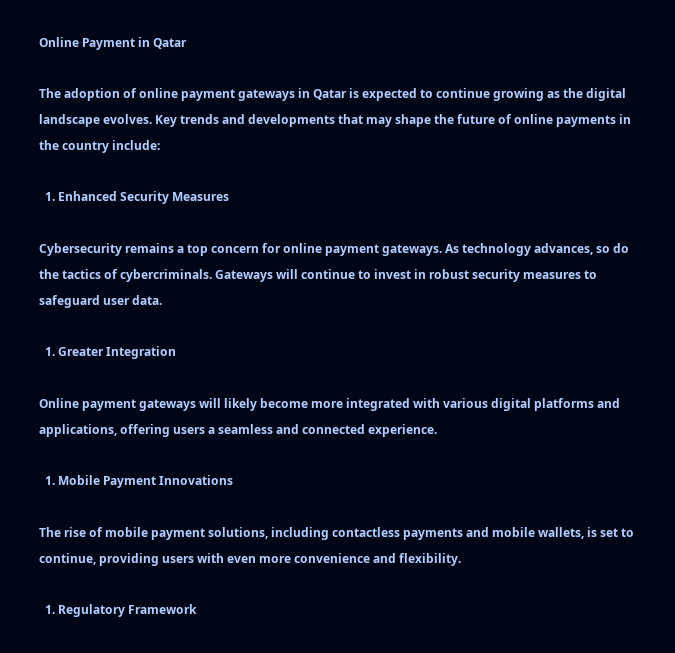Online Payment in Qatar

The adoption of online payment gateways in Qatar is expected to continue growing as the digital landscape evolves. Key trends and developments that may shape the future of online payments in the country include:

  1. Enhanced Security Measures

Cybersecurity remains a top concern for online payment gateways. As technology advances, so do the tactics of cybercriminals. Gateways will continue to invest in robust security measures to safeguard user data.

  1. Greater Integration

Online payment gateways will likely become more integrated with various digital platforms and applications, offering users a seamless and connected experience.

  1. Mobile Payment Innovations

The rise of mobile payment solutions, including contactless payments and mobile wallets, is set to continue, providing users with even more convenience and flexibility.

  1. Regulatory Framework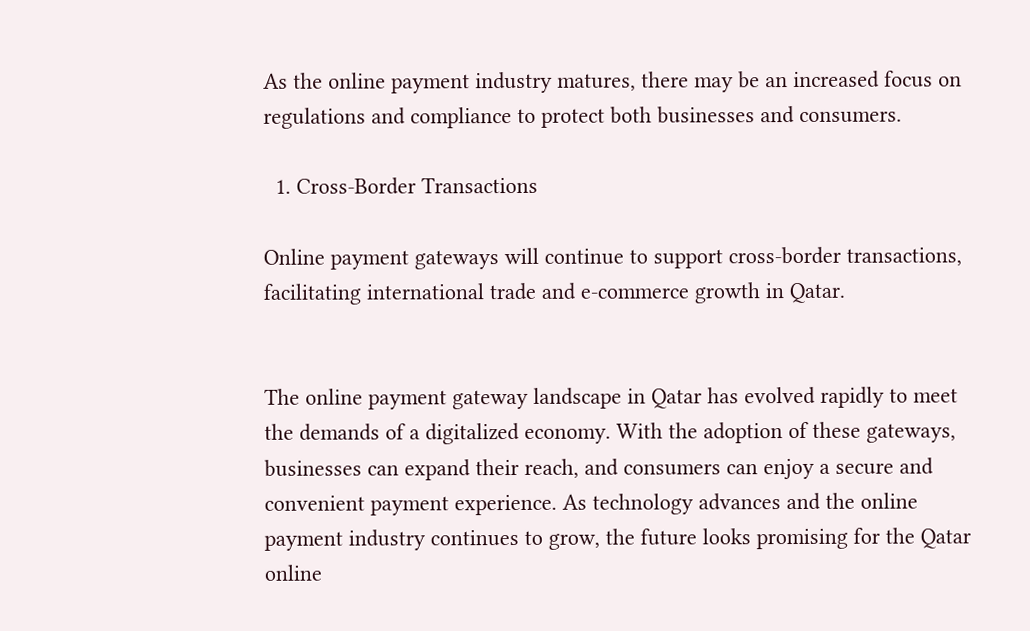As the online payment industry matures, there may be an increased focus on regulations and compliance to protect both businesses and consumers.

  1. Cross-Border Transactions

Online payment gateways will continue to support cross-border transactions, facilitating international trade and e-commerce growth in Qatar.


The online payment gateway landscape in Qatar has evolved rapidly to meet the demands of a digitalized economy. With the adoption of these gateways, businesses can expand their reach, and consumers can enjoy a secure and convenient payment experience. As technology advances and the online payment industry continues to grow, the future looks promising for the Qatar online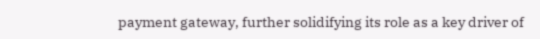payment gateway, further solidifying its role as a key driver of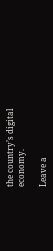the country’s digital economy.

Leave a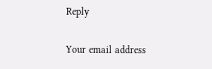Reply

Your email address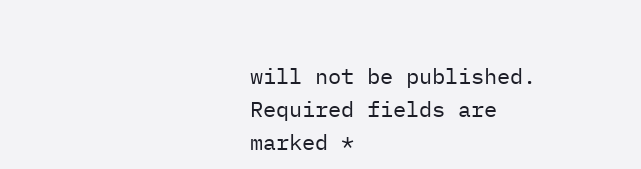will not be published. Required fields are marked *